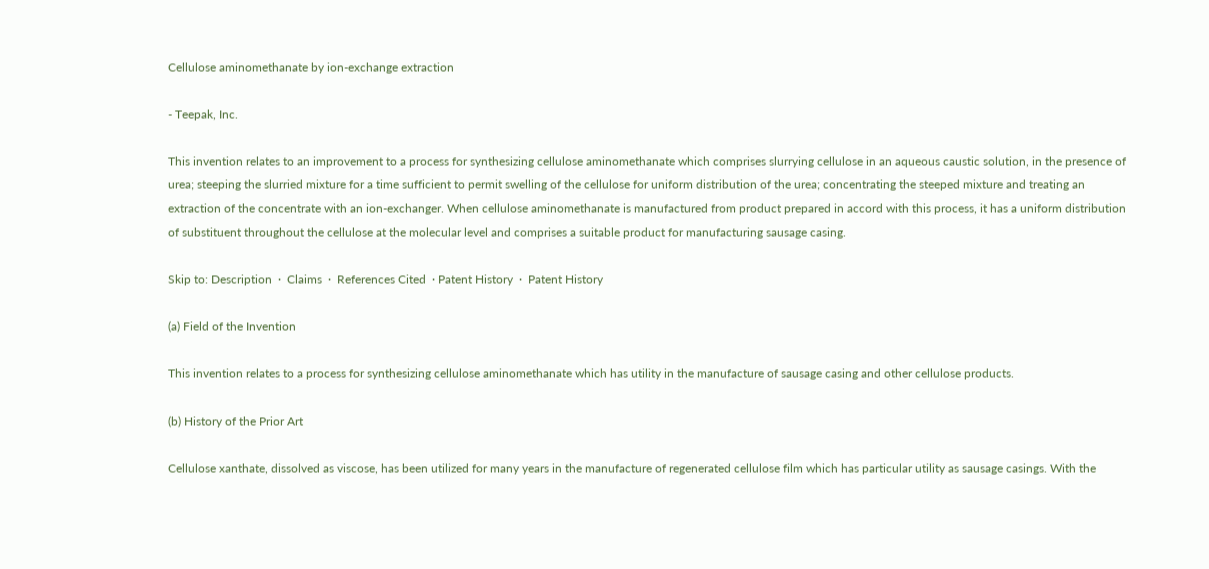Cellulose aminomethanate by ion-exchange extraction

- Teepak, Inc.

This invention relates to an improvement to a process for synthesizing cellulose aminomethanate which comprises slurrying cellulose in an aqueous caustic solution, in the presence of urea; steeping the slurried mixture for a time sufficient to permit swelling of the cellulose for uniform distribution of the urea; concentrating the steeped mixture and treating an extraction of the concentrate with an ion-exchanger. When cellulose aminomethanate is manufactured from product prepared in accord with this process, it has a uniform distribution of substituent throughout the cellulose at the molecular level and comprises a suitable product for manufacturing sausage casing.

Skip to: Description  ·  Claims  ·  References Cited  · Patent History  ·  Patent History

(a) Field of the Invention

This invention relates to a process for synthesizing cellulose aminomethanate which has utility in the manufacture of sausage casing and other cellulose products.

(b) History of the Prior Art

Cellulose xanthate, dissolved as viscose, has been utilized for many years in the manufacture of regenerated cellulose film which has particular utility as sausage casings. With the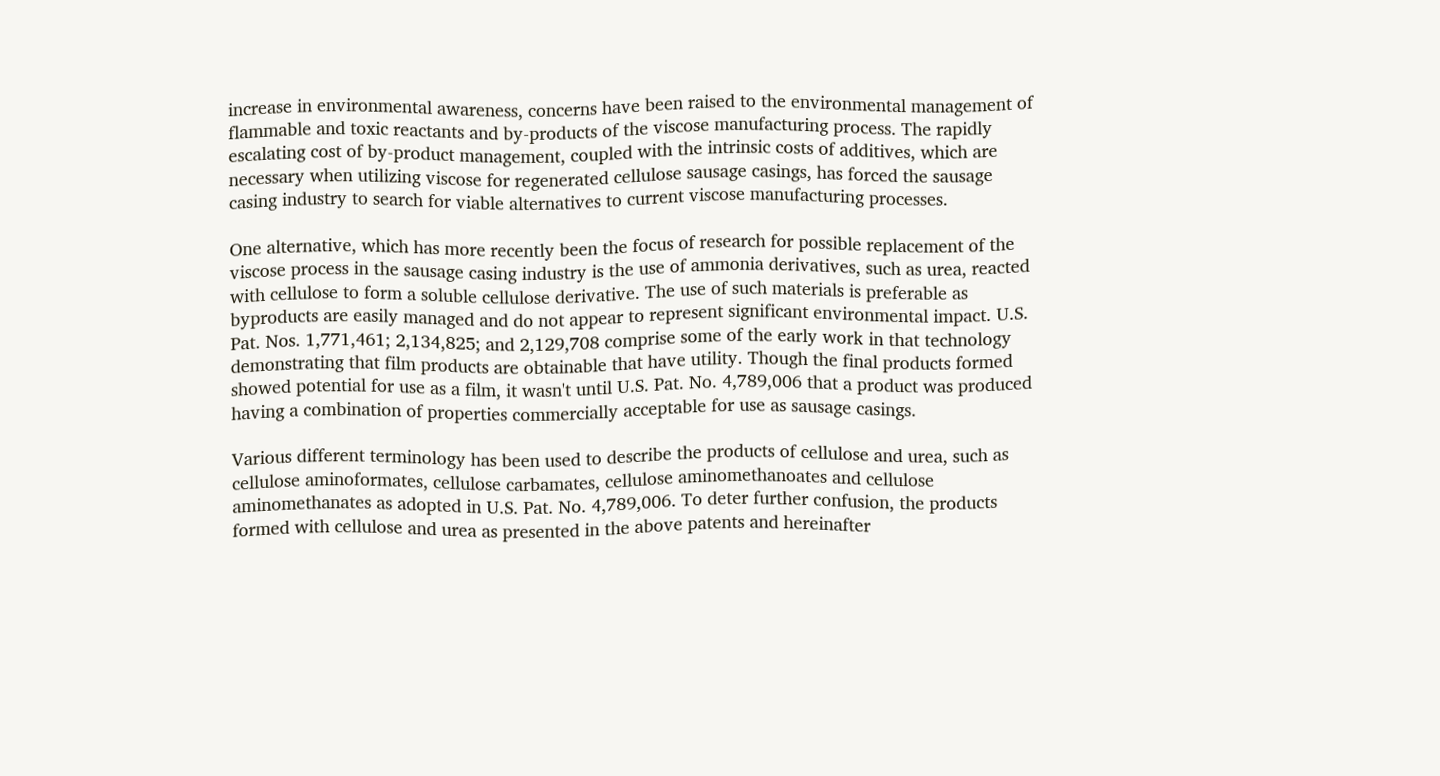increase in environmental awareness, concerns have been raised to the environmental management of flammable and toxic reactants and by-products of the viscose manufacturing process. The rapidly escalating cost of by-product management, coupled with the intrinsic costs of additives, which are necessary when utilizing viscose for regenerated cellulose sausage casings, has forced the sausage casing industry to search for viable alternatives to current viscose manufacturing processes.

One alternative, which has more recently been the focus of research for possible replacement of the viscose process in the sausage casing industry is the use of ammonia derivatives, such as urea, reacted with cellulose to form a soluble cellulose derivative. The use of such materials is preferable as byproducts are easily managed and do not appear to represent significant environmental impact. U.S. Pat. Nos. 1,771,461; 2,134,825; and 2,129,708 comprise some of the early work in that technology demonstrating that film products are obtainable that have utility. Though the final products formed showed potential for use as a film, it wasn't until U.S. Pat. No. 4,789,006 that a product was produced having a combination of properties commercially acceptable for use as sausage casings.

Various different terminology has been used to describe the products of cellulose and urea, such as cellulose aminoformates, cellulose carbamates, cellulose aminomethanoates and cellulose aminomethanates as adopted in U.S. Pat. No. 4,789,006. To deter further confusion, the products formed with cellulose and urea as presented in the above patents and hereinafter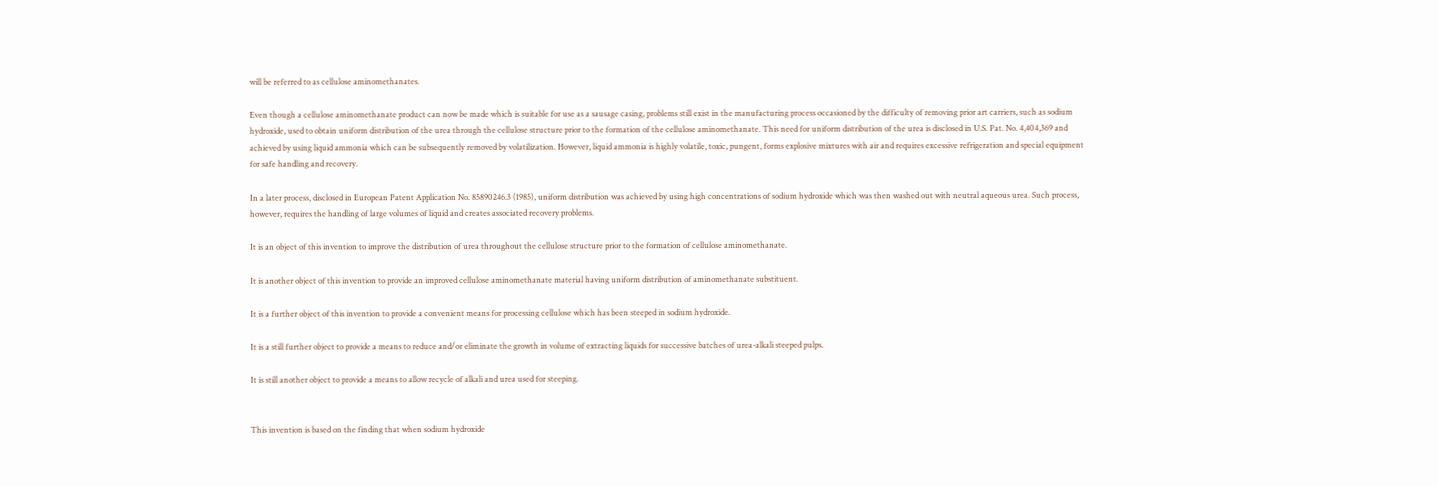will be referred to as cellulose aminomethanates.

Even though a cellulose aminomethanate product can now be made which is suitable for use as a sausage casing, problems still exist in the manufacturing process occasioned by the difficulty of removing prior art carriers, such as sodium hydroxide, used to obtain uniform distribution of the urea through the cellulose structure prior to the formation of the cellulose aminomethanate. This need for uniform distribution of the urea is disclosed in U.S. Pat. No. 4,404,369 and achieved by using liquid ammonia which can be subsequently removed by volatilization. However, liquid ammonia is highly volatile, toxic, pungent, forms explosive mixtures with air and requires excessive refrigeration and special equipment for safe handling and recovery.

In a later process, disclosed in European Patent Application No. 85890246.3 (1985), uniform distribution was achieved by using high concentrations of sodium hydroxide which was then washed out with neutral aqueous urea. Such process, however, requires the handling of large volumes of liquid and creates associated recovery problems.

It is an object of this invention to improve the distribution of urea throughout the cellulose structure prior to the formation of cellulose aminomethanate.

It is another object of this invention to provide an improved cellulose aminomethanate material having uniform distribution of aminomethanate substituent.

It is a further object of this invention to provide a convenient means for processing cellulose which has been steeped in sodium hydroxide.

It is a still further object to provide a means to reduce and/or eliminate the growth in volume of extracting liquids for successive batches of urea-alkali steeped pulps.

It is still another object to provide a means to allow recycle of alkali and urea used for steeping.


This invention is based on the finding that when sodium hydroxide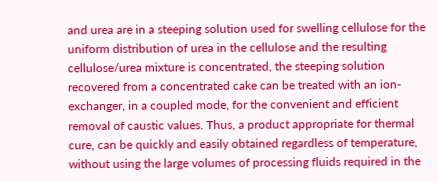and urea are in a steeping solution used for swelling cellulose for the uniform distribution of urea in the cellulose and the resulting cellulose/urea mixture is concentrated, the steeping solution recovered from a concentrated cake can be treated with an ion-exchanger, in a coupled mode, for the convenient and efficient removal of caustic values. Thus, a product appropriate for thermal cure, can be quickly and easily obtained regardless of temperature, without using the large volumes of processing fluids required in the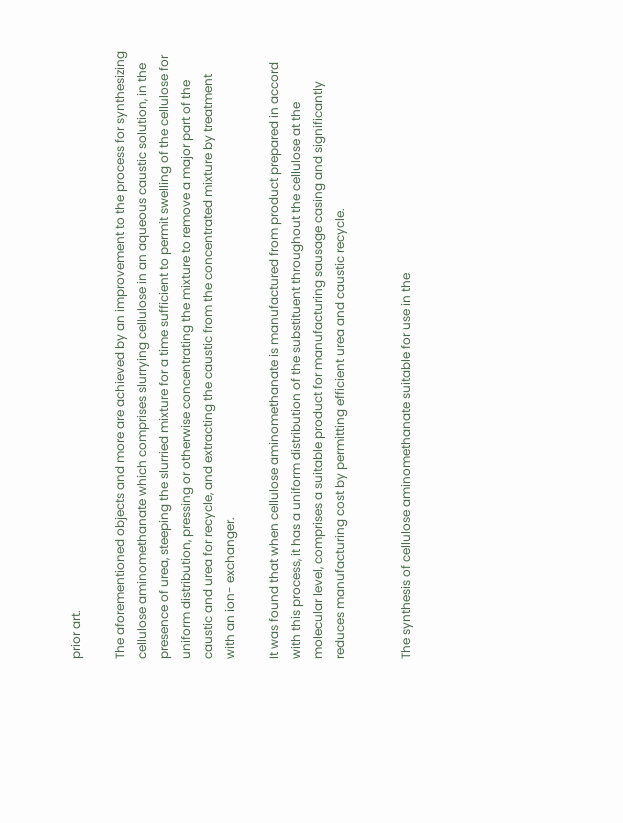prior art.

The aforementioned objects and more are achieved by an improvement to the process for synthesizing cellulose aminomethanate which comprises slurrying cellulose in an aqueous caustic solution, in the presence of urea, steeping the slurried mixture for a time sufficient to permit swelling of the cellulose for uniform distribution, pressing or otherwise concentrating the mixture to remove a major part of the caustic and urea for recycle, and extracting the caustic from the concentrated mixture by treatment with an ion- exchanger.

It was found that when cellulose aminomethanate is manufactured from product prepared in accord with this process, it has a uniform distribution of the substituent throughout the cellulose at the molecular level, comprises a suitable product for manufacturing sausage casing and significantly reduces manufacturing cost by permitting efficient urea and caustic recycle.


The synthesis of cellulose aminomethanate suitable for use in the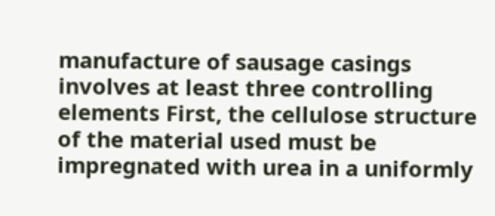manufacture of sausage casings involves at least three controlling elements First, the cellulose structure of the material used must be impregnated with urea in a uniformly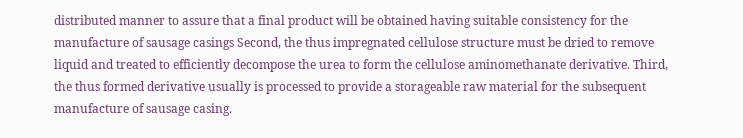distributed manner to assure that a final product will be obtained having suitable consistency for the manufacture of sausage casings Second, the thus impregnated cellulose structure must be dried to remove liquid and treated to efficiently decompose the urea to form the cellulose aminomethanate derivative. Third, the thus formed derivative usually is processed to provide a storageable raw material for the subsequent manufacture of sausage casing.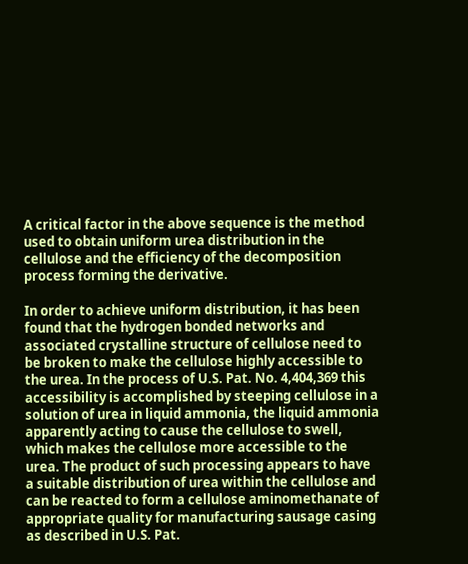A critical factor in the above sequence is the method used to obtain uniform urea distribution in the cellulose and the efficiency of the decomposition process forming the derivative.

In order to achieve uniform distribution, it has been found that the hydrogen bonded networks and associated crystalline structure of cellulose need to be broken to make the cellulose highly accessible to the urea. In the process of U.S. Pat. No. 4,404,369 this accessibility is accomplished by steeping cellulose in a solution of urea in liquid ammonia, the liquid ammonia apparently acting to cause the cellulose to swell, which makes the cellulose more accessible to the urea. The product of such processing appears to have a suitable distribution of urea within the cellulose and can be reacted to form a cellulose aminomethanate of appropriate quality for manufacturing sausage casing as described in U.S. Pat.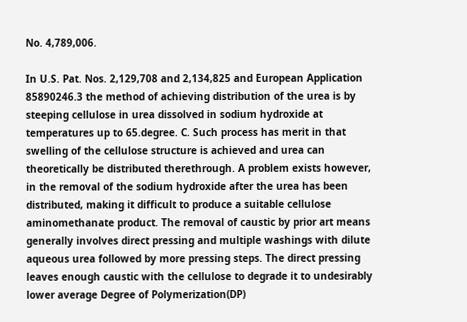No. 4,789,006.

In U.S. Pat. Nos. 2,129,708 and 2,134,825 and European Application 85890246.3 the method of achieving distribution of the urea is by steeping cellulose in urea dissolved in sodium hydroxide at temperatures up to 65.degree. C. Such process has merit in that swelling of the cellulose structure is achieved and urea can theoretically be distributed therethrough. A problem exists however, in the removal of the sodium hydroxide after the urea has been distributed, making it difficult to produce a suitable cellulose aminomethanate product. The removal of caustic by prior art means generally involves direct pressing and multiple washings with dilute aqueous urea followed by more pressing steps. The direct pressing leaves enough caustic with the cellulose to degrade it to undesirably lower average Degree of Polymerization(DP)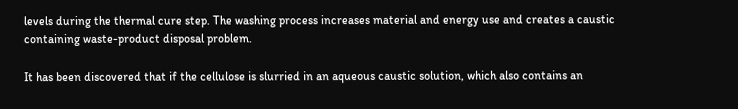levels during the thermal cure step. The washing process increases material and energy use and creates a caustic containing waste-product disposal problem.

It has been discovered that if the cellulose is slurried in an aqueous caustic solution, which also contains an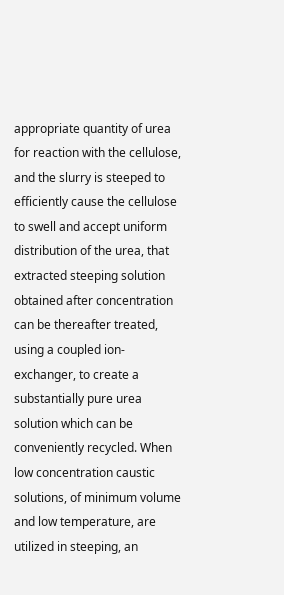appropriate quantity of urea for reaction with the cellulose, and the slurry is steeped to efficiently cause the cellulose to swell and accept uniform distribution of the urea, that extracted steeping solution obtained after concentration can be thereafter treated, using a coupled ion-exchanger, to create a substantially pure urea solution which can be conveniently recycled. When low concentration caustic solutions, of minimum volume and low temperature, are utilized in steeping, an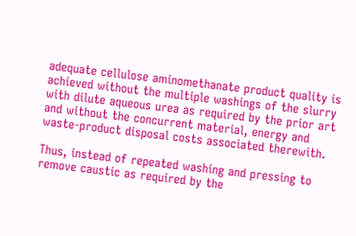adequate cellulose aminomethanate product quality is achieved without the multiple washings of the slurry with dilute aqueous urea as required by the prior art and without the concurrent material, energy and waste-product disposal costs associated therewith.

Thus, instead of repeated washing and pressing to remove caustic as required by the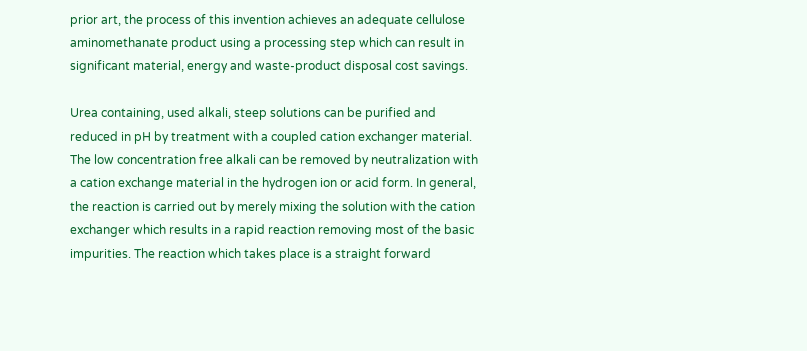prior art, the process of this invention achieves an adequate cellulose aminomethanate product using a processing step which can result in significant material, energy and waste-product disposal cost savings.

Urea containing, used alkali, steep solutions can be purified and reduced in pH by treatment with a coupled cation exchanger material. The low concentration free alkali can be removed by neutralization with a cation exchange material in the hydrogen ion or acid form. In general, the reaction is carried out by merely mixing the solution with the cation exchanger which results in a rapid reaction removing most of the basic impurities. The reaction which takes place is a straight forward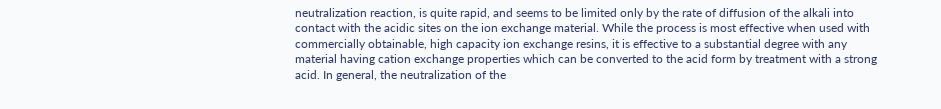neutralization reaction, is quite rapid, and seems to be limited only by the rate of diffusion of the alkali into contact with the acidic sites on the ion exchange material. While the process is most effective when used with commercially obtainable, high capacity ion exchange resins, it is effective to a substantial degree with any material having cation exchange properties which can be converted to the acid form by treatment with a strong acid. In general, the neutralization of the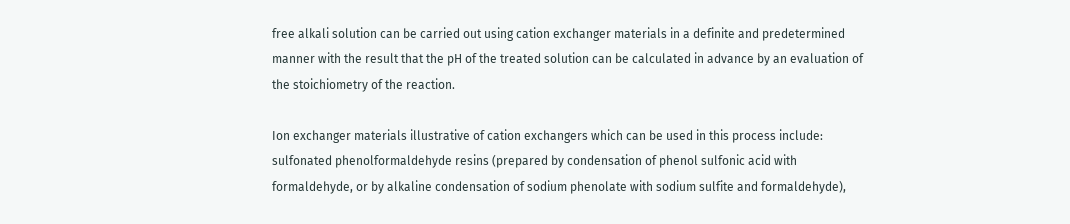free alkali solution can be carried out using cation exchanger materials in a definite and predetermined manner with the result that the pH of the treated solution can be calculated in advance by an evaluation of the stoichiometry of the reaction.

Ion exchanger materials illustrative of cation exchangers which can be used in this process include: sulfonated phenolformaldehyde resins (prepared by condensation of phenol sulfonic acid with formaldehyde, or by alkaline condensation of sodium phenolate with sodium sulfite and formaldehyde),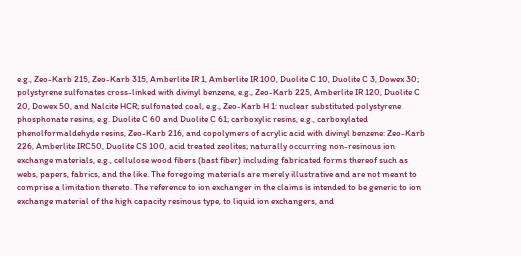e.g., Zeo-Karb 215, Zeo-Karb 315, Amberlite IR 1, Amberlite IR 100, Duolite C 10, Duolite C 3, Dowex 30; polystyrene sulfonates cross-linked with divinyl benzene, e.g., Zeo-Karb 225, Amberlite IR 120, Duolite C 20, Dowex 50, and Nalcite HCR; sulfonated coal, e.g., Zeo-Karb H 1: nuclear substituted polystyrene phosphonate resins, e.g. Duolite C 60 and Duolite C 61; carboxylic resins, e.g., carboxylated phenolformaldehyde resins, Zeo-Karb 216, and copolymers of acrylic acid with divinyl benzene: Zeo-Karb 226, Amberlite IRC50, Duolite CS 100, acid treated zeolites; naturally occurring non-resinous ion exchange materials, e.g., cellulose wood fibers (bast fiber) including fabricated forms thereof such as webs, papers, fabrics, and the like. The foregoing materials are merely illustrative and are not meant to comprise a limitation thereto. The reference to ion exchanger in the claims is intended to be generic to ion exchange material of the high capacity resinous type, to liquid ion exchangers, and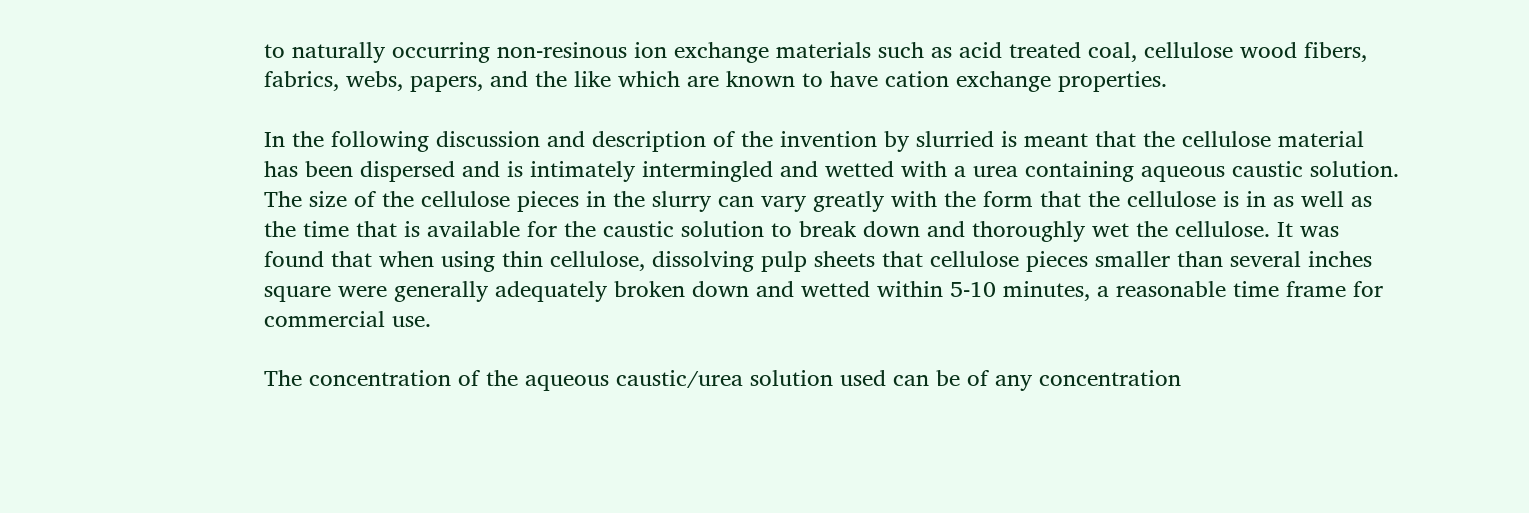to naturally occurring non-resinous ion exchange materials such as acid treated coal, cellulose wood fibers, fabrics, webs, papers, and the like which are known to have cation exchange properties.

In the following discussion and description of the invention by slurried is meant that the cellulose material has been dispersed and is intimately intermingled and wetted with a urea containing aqueous caustic solution. The size of the cellulose pieces in the slurry can vary greatly with the form that the cellulose is in as well as the time that is available for the caustic solution to break down and thoroughly wet the cellulose. It was found that when using thin cellulose, dissolving pulp sheets that cellulose pieces smaller than several inches square were generally adequately broken down and wetted within 5-10 minutes, a reasonable time frame for commercial use.

The concentration of the aqueous caustic/urea solution used can be of any concentration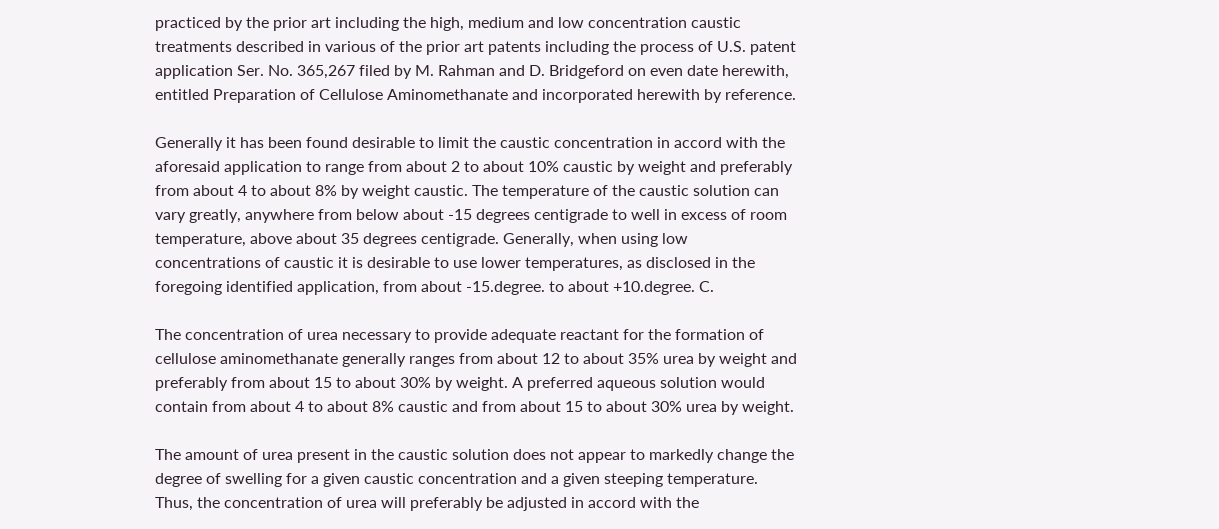practiced by the prior art including the high, medium and low concentration caustic treatments described in various of the prior art patents including the process of U.S. patent application Ser. No. 365,267 filed by M. Rahman and D. Bridgeford on even date herewith, entitled Preparation of Cellulose Aminomethanate and incorporated herewith by reference.

Generally it has been found desirable to limit the caustic concentration in accord with the aforesaid application to range from about 2 to about 10% caustic by weight and preferably from about 4 to about 8% by weight caustic. The temperature of the caustic solution can vary greatly, anywhere from below about -15 degrees centigrade to well in excess of room temperature, above about 35 degrees centigrade. Generally, when using low concentrations of caustic it is desirable to use lower temperatures, as disclosed in the foregoing identified application, from about -15.degree. to about +10.degree. C.

The concentration of urea necessary to provide adequate reactant for the formation of cellulose aminomethanate generally ranges from about 12 to about 35% urea by weight and preferably from about 15 to about 30% by weight. A preferred aqueous solution would contain from about 4 to about 8% caustic and from about 15 to about 30% urea by weight.

The amount of urea present in the caustic solution does not appear to markedly change the degree of swelling for a given caustic concentration and a given steeping temperature. Thus, the concentration of urea will preferably be adjusted in accord with the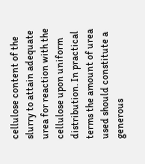cellulose content of the slurry to attain adequate urea for reaction with the cellulose upon uniform distribution. In practical terms the amount of urea used should constitute a generous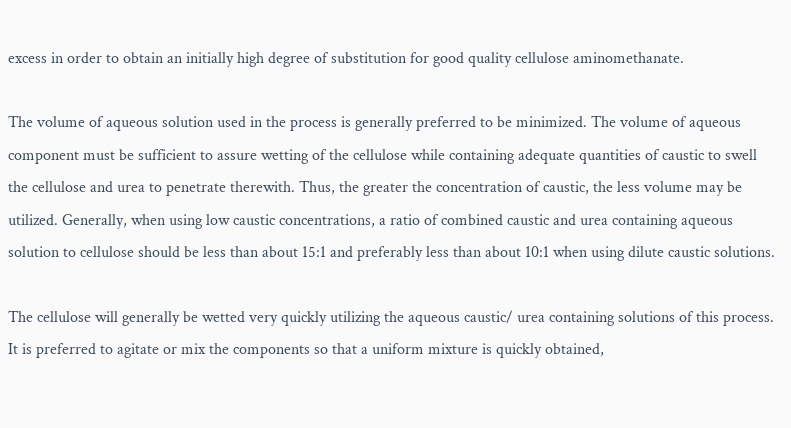excess in order to obtain an initially high degree of substitution for good quality cellulose aminomethanate.

The volume of aqueous solution used in the process is generally preferred to be minimized. The volume of aqueous component must be sufficient to assure wetting of the cellulose while containing adequate quantities of caustic to swell the cellulose and urea to penetrate therewith. Thus, the greater the concentration of caustic, the less volume may be utilized. Generally, when using low caustic concentrations, a ratio of combined caustic and urea containing aqueous solution to cellulose should be less than about 15:1 and preferably less than about 10:1 when using dilute caustic solutions.

The cellulose will generally be wetted very quickly utilizing the aqueous caustic/ urea containing solutions of this process. It is preferred to agitate or mix the components so that a uniform mixture is quickly obtained,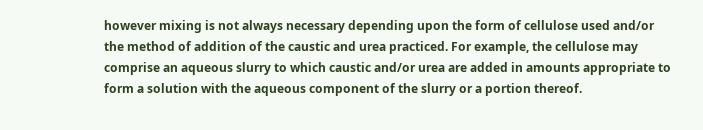however mixing is not always necessary depending upon the form of cellulose used and/or the method of addition of the caustic and urea practiced. For example, the cellulose may comprise an aqueous slurry to which caustic and/or urea are added in amounts appropriate to form a solution with the aqueous component of the slurry or a portion thereof.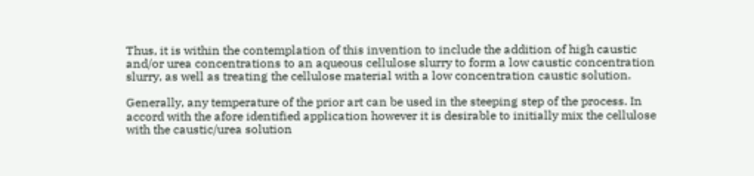Thus, it is within the contemplation of this invention to include the addition of high caustic and/or urea concentrations to an aqueous cellulose slurry to form a low caustic concentration slurry, as well as treating the cellulose material with a low concentration caustic solution.

Generally, any temperature of the prior art can be used in the steeping step of the process. In accord with the afore identified application however it is desirable to initially mix the cellulose with the caustic/urea solution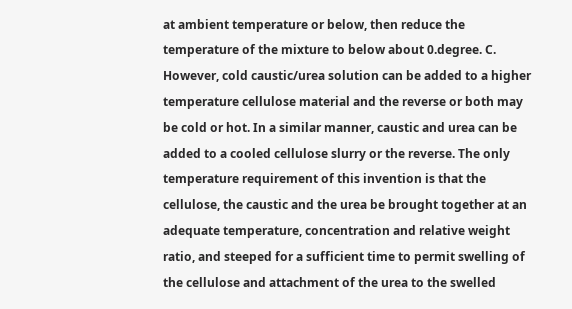at ambient temperature or below, then reduce the temperature of the mixture to below about 0.degree. C. However, cold caustic/urea solution can be added to a higher temperature cellulose material and the reverse or both may be cold or hot. In a similar manner, caustic and urea can be added to a cooled cellulose slurry or the reverse. The only temperature requirement of this invention is that the cellulose, the caustic and the urea be brought together at an adequate temperature, concentration and relative weight ratio, and steeped for a sufficient time to permit swelling of the cellulose and attachment of the urea to the swelled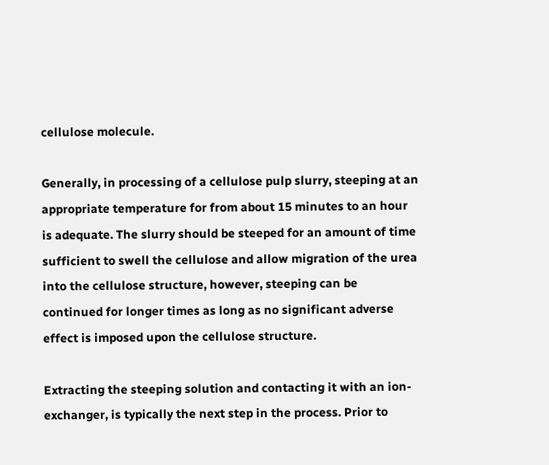cellulose molecule.

Generally, in processing of a cellulose pulp slurry, steeping at an appropriate temperature for from about 15 minutes to an hour is adequate. The slurry should be steeped for an amount of time sufficient to swell the cellulose and allow migration of the urea into the cellulose structure, however, steeping can be continued for longer times as long as no significant adverse effect is imposed upon the cellulose structure.

Extracting the steeping solution and contacting it with an ion-exchanger, is typically the next step in the process. Prior to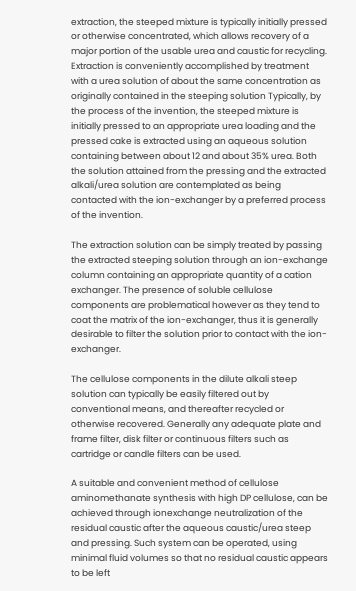extraction, the steeped mixture is typically initially pressed or otherwise concentrated, which allows recovery of a major portion of the usable urea and caustic for recycling. Extraction is conveniently accomplished by treatment with a urea solution of about the same concentration as originally contained in the steeping solution Typically, by the process of the invention, the steeped mixture is initially pressed to an appropriate urea loading and the pressed cake is extracted using an aqueous solution containing between about 12 and about 35% urea. Both the solution attained from the pressing and the extracted alkali/urea solution are contemplated as being contacted with the ion-exchanger by a preferred process of the invention.

The extraction solution can be simply treated by passing the extracted steeping solution through an ion-exchange column containing an appropriate quantity of a cation exchanger. The presence of soluble cellulose components are problematical however as they tend to coat the matrix of the ion-exchanger, thus it is generally desirable to filter the solution prior to contact with the ion-exchanger.

The cellulose components in the dilute alkali steep solution can typically be easily filtered out by conventional means, and thereafter recycled or otherwise recovered. Generally any adequate plate and frame filter, disk filter or continuous filters such as cartridge or candle filters can be used.

A suitable and convenient method of cellulose aminomethanate synthesis with high DP cellulose, can be achieved through ionexchange neutralization of the residual caustic after the aqueous caustic/urea steep and pressing. Such system can be operated, using minimal fluid volumes so that no residual caustic appears to be left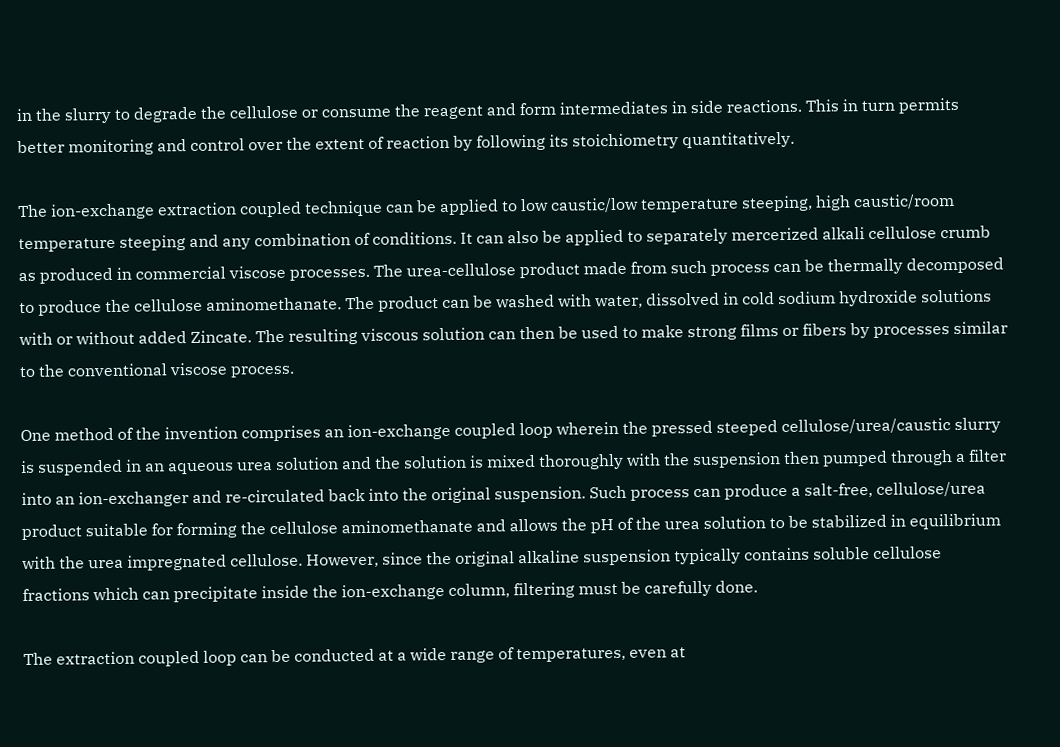in the slurry to degrade the cellulose or consume the reagent and form intermediates in side reactions. This in turn permits better monitoring and control over the extent of reaction by following its stoichiometry quantitatively.

The ion-exchange extraction coupled technique can be applied to low caustic/low temperature steeping, high caustic/room temperature steeping and any combination of conditions. It can also be applied to separately mercerized alkali cellulose crumb as produced in commercial viscose processes. The urea-cellulose product made from such process can be thermally decomposed to produce the cellulose aminomethanate. The product can be washed with water, dissolved in cold sodium hydroxide solutions with or without added Zincate. The resulting viscous solution can then be used to make strong films or fibers by processes similar to the conventional viscose process.

One method of the invention comprises an ion-exchange coupled loop wherein the pressed steeped cellulose/urea/caustic slurry is suspended in an aqueous urea solution and the solution is mixed thoroughly with the suspension then pumped through a filter into an ion-exchanger and re-circulated back into the original suspension. Such process can produce a salt-free, cellulose/urea product suitable for forming the cellulose aminomethanate and allows the pH of the urea solution to be stabilized in equilibrium with the urea impregnated cellulose. However, since the original alkaline suspension typically contains soluble cellulose fractions which can precipitate inside the ion-exchange column, filtering must be carefully done.

The extraction coupled loop can be conducted at a wide range of temperatures, even at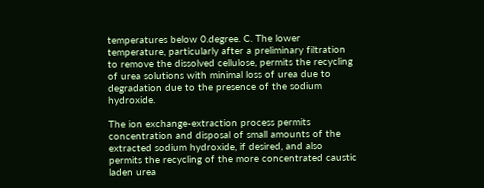temperatures below 0.degree. C. The lower temperature, particularly after a preliminary filtration to remove the dissolved cellulose, permits the recycling of urea solutions with minimal loss of urea due to degradation due to the presence of the sodium hydroxide.

The ion exchange-extraction process permits concentration and disposal of small amounts of the extracted sodium hydroxide, if desired, and also permits the recycling of the more concentrated caustic laden urea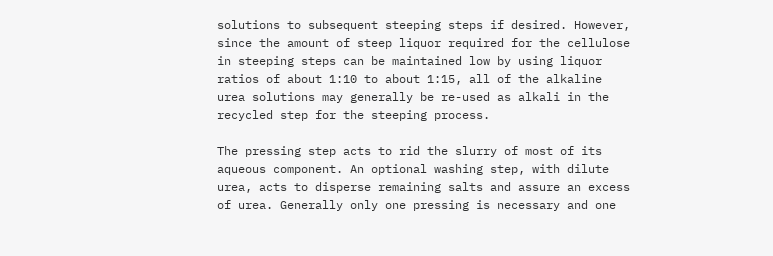solutions to subsequent steeping steps if desired. However, since the amount of steep liquor required for the cellulose in steeping steps can be maintained low by using liquor ratios of about 1:10 to about 1:15, all of the alkaline urea solutions may generally be re-used as alkali in the recycled step for the steeping process.

The pressing step acts to rid the slurry of most of its aqueous component. An optional washing step, with dilute urea, acts to disperse remaining salts and assure an excess of urea. Generally only one pressing is necessary and one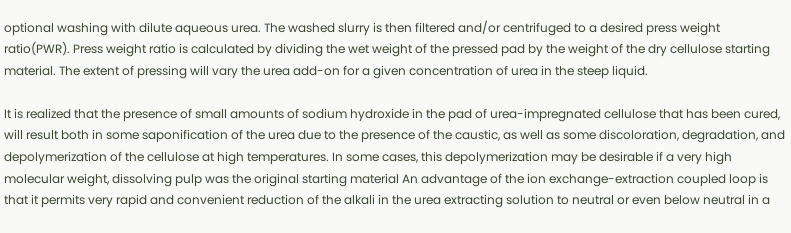optional washing with dilute aqueous urea. The washed slurry is then filtered and/or centrifuged to a desired press weight ratio(PWR). Press weight ratio is calculated by dividing the wet weight of the pressed pad by the weight of the dry cellulose starting material. The extent of pressing will vary the urea add-on for a given concentration of urea in the steep liquid.

It is realized that the presence of small amounts of sodium hydroxide in the pad of urea-impregnated cellulose that has been cured, will result both in some saponification of the urea due to the presence of the caustic, as well as some discoloration, degradation, and depolymerization of the cellulose at high temperatures. In some cases, this depolymerization may be desirable if a very high molecular weight, dissolving pulp was the original starting material An advantage of the ion exchange-extraction coupled loop is that it permits very rapid and convenient reduction of the alkali in the urea extracting solution to neutral or even below neutral in a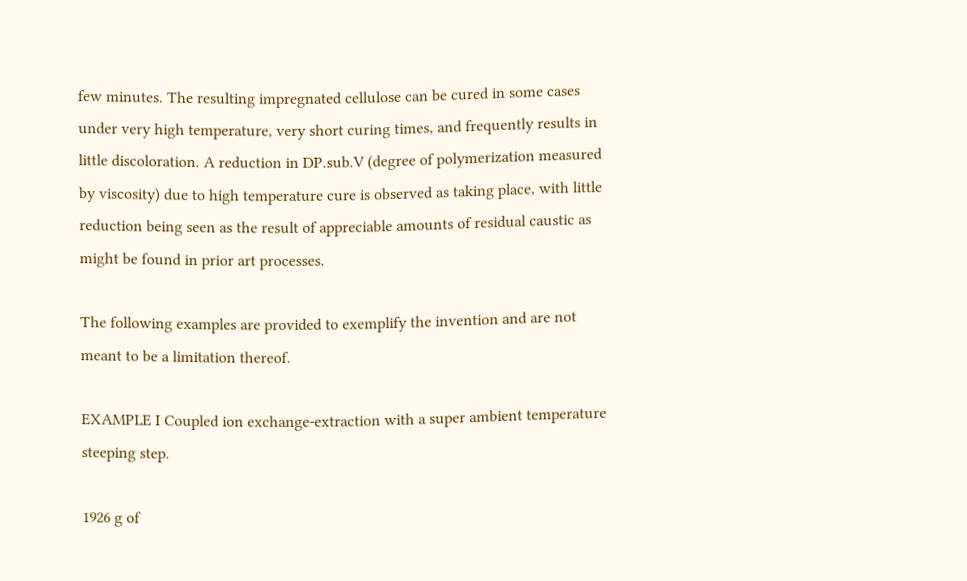few minutes. The resulting impregnated cellulose can be cured in some cases under very high temperature, very short curing times, and frequently results in little discoloration. A reduction in DP.sub.V (degree of polymerization measured by viscosity) due to high temperature cure is observed as taking place, with little reduction being seen as the result of appreciable amounts of residual caustic as might be found in prior art processes.

The following examples are provided to exemplify the invention and are not meant to be a limitation thereof.

EXAMPLE I Coupled ion exchange-extraction with a super ambient temperature steeping step.

1926 g of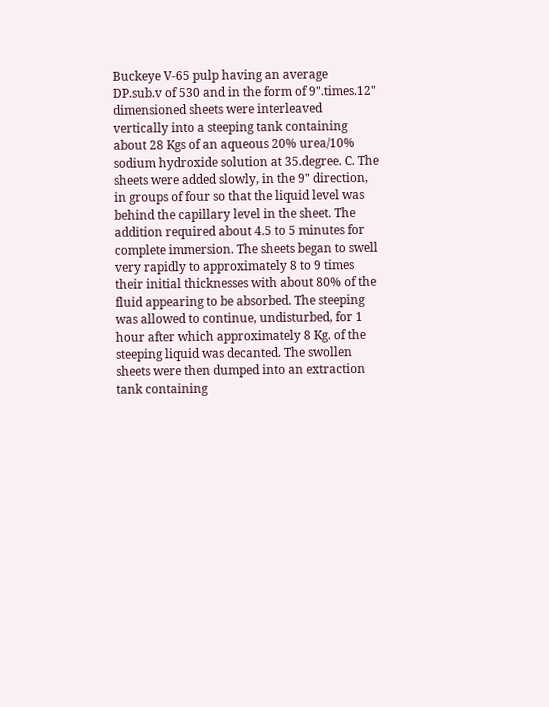Buckeye V-65 pulp having an average DP.sub.v of 530 and in the form of 9".times.12" dimensioned sheets were interleaved vertically into a steeping tank containing about 28 Kgs of an aqueous 20% urea/10% sodium hydroxide solution at 35.degree. C. The sheets were added slowly, in the 9" direction, in groups of four so that the liquid level was behind the capillary level in the sheet. The addition required about 4.5 to 5 minutes for complete immersion. The sheets began to swell very rapidly to approximately 8 to 9 times their initial thicknesses with about 80% of the fluid appearing to be absorbed. The steeping was allowed to continue, undisturbed, for 1 hour after which approximately 8 Kg. of the steeping liquid was decanted. The swollen sheets were then dumped into an extraction tank containing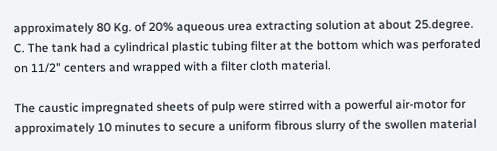approximately 80 Kg. of 20% aqueous urea extracting solution at about 25.degree. C. The tank had a cylindrical plastic tubing filter at the bottom which was perforated on 11/2" centers and wrapped with a filter cloth material.

The caustic impregnated sheets of pulp were stirred with a powerful air-motor for approximately 10 minutes to secure a uniform fibrous slurry of the swollen material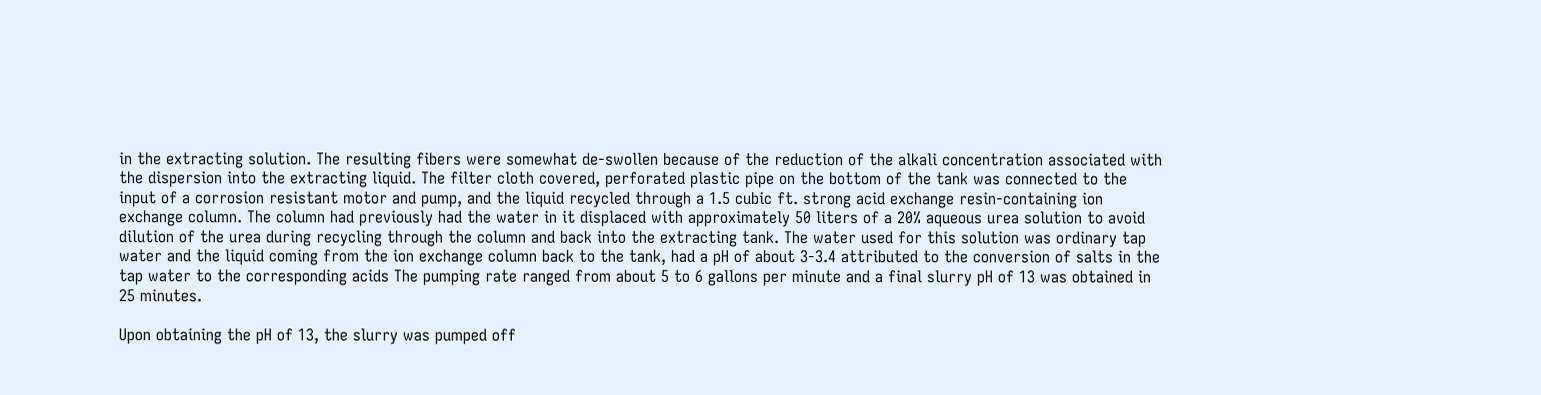in the extracting solution. The resulting fibers were somewhat de-swollen because of the reduction of the alkali concentration associated with the dispersion into the extracting liquid. The filter cloth covered, perforated plastic pipe on the bottom of the tank was connected to the input of a corrosion resistant motor and pump, and the liquid recycled through a 1.5 cubic ft. strong acid exchange resin-containing ion exchange column. The column had previously had the water in it displaced with approximately 50 liters of a 20% aqueous urea solution to avoid dilution of the urea during recycling through the column and back into the extracting tank. The water used for this solution was ordinary tap water and the liquid coming from the ion exchange column back to the tank, had a pH of about 3-3.4 attributed to the conversion of salts in the tap water to the corresponding acids The pumping rate ranged from about 5 to 6 gallons per minute and a final slurry pH of 13 was obtained in 25 minutes.

Upon obtaining the pH of 13, the slurry was pumped off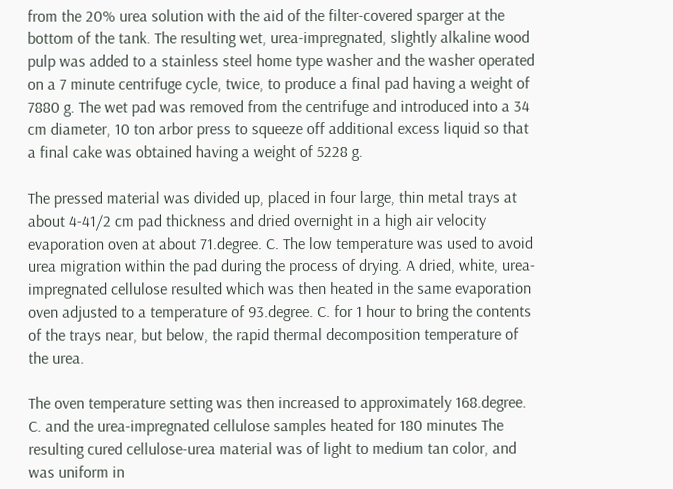from the 20% urea solution with the aid of the filter-covered sparger at the bottom of the tank. The resulting wet, urea-impregnated, slightly alkaline wood pulp was added to a stainless steel home type washer and the washer operated on a 7 minute centrifuge cycle, twice, to produce a final pad having a weight of 7880 g. The wet pad was removed from the centrifuge and introduced into a 34 cm diameter, 10 ton arbor press to squeeze off additional excess liquid so that a final cake was obtained having a weight of 5228 g.

The pressed material was divided up, placed in four large, thin metal trays at about 4-41/2 cm pad thickness and dried overnight in a high air velocity evaporation oven at about 71.degree. C. The low temperature was used to avoid urea migration within the pad during the process of drying. A dried, white, urea-impregnated cellulose resulted which was then heated in the same evaporation oven adjusted to a temperature of 93.degree. C. for 1 hour to bring the contents of the trays near, but below, the rapid thermal decomposition temperature of the urea.

The oven temperature setting was then increased to approximately 168.degree. C. and the urea-impregnated cellulose samples heated for 180 minutes The resulting cured cellulose-urea material was of light to medium tan color, and was uniform in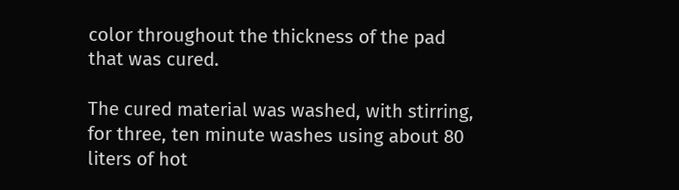color throughout the thickness of the pad that was cured.

The cured material was washed, with stirring, for three, ten minute washes using about 80 liters of hot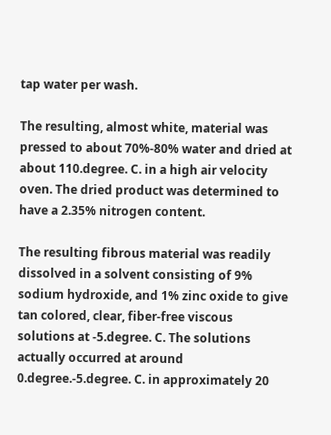tap water per wash.

The resulting, almost white, material was pressed to about 70%-80% water and dried at about 110.degree. C. in a high air velocity oven. The dried product was determined to have a 2.35% nitrogen content.

The resulting fibrous material was readily dissolved in a solvent consisting of 9% sodium hydroxide, and 1% zinc oxide to give tan colored, clear, fiber-free viscous solutions at -5.degree. C. The solutions actually occurred at around 0.degree.-5.degree. C. in approximately 20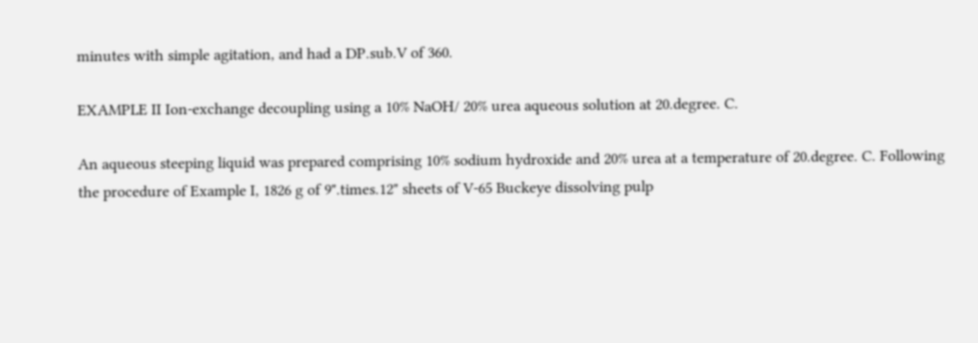minutes with simple agitation, and had a DP.sub.V of 360.

EXAMPLE II Ion-exchange decoupling using a 10% NaOH/ 20% urea aqueous solution at 20.degree. C.

An aqueous steeping liquid was prepared comprising 10% sodium hydroxide and 20% urea at a temperature of 20.degree. C. Following the procedure of Example I, 1826 g of 9".times.12" sheets of V-65 Buckeye dissolving pulp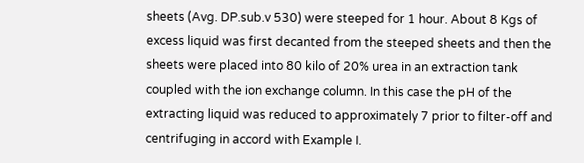sheets (Avg. DP.sub.v 530) were steeped for 1 hour. About 8 Kgs of excess liquid was first decanted from the steeped sheets and then the sheets were placed into 80 kilo of 20% urea in an extraction tank coupled with the ion exchange column. In this case the pH of the extracting liquid was reduced to approximately 7 prior to filter-off and centrifuging in accord with Example I.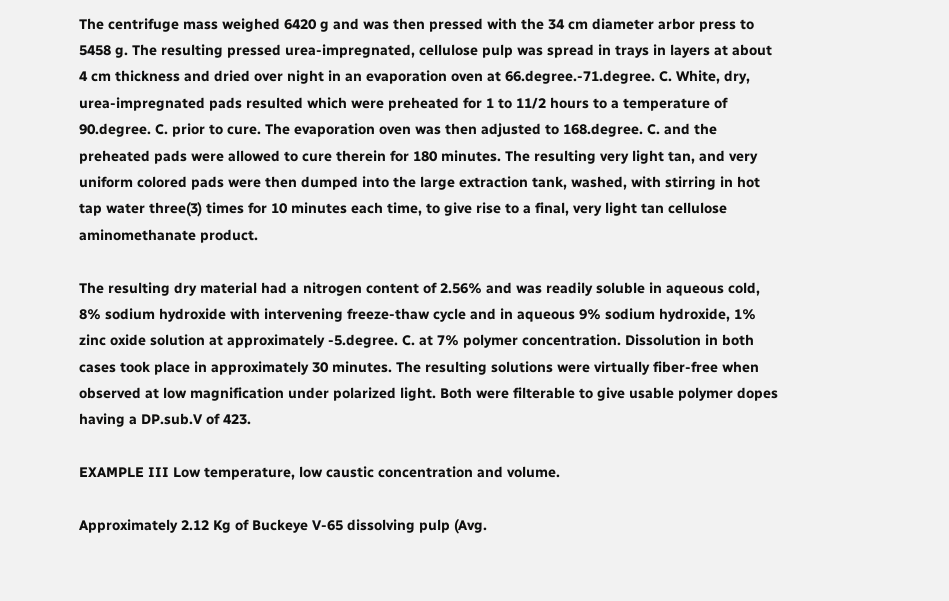The centrifuge mass weighed 6420 g and was then pressed with the 34 cm diameter arbor press to 5458 g. The resulting pressed urea-impregnated, cellulose pulp was spread in trays in layers at about 4 cm thickness and dried over night in an evaporation oven at 66.degree.-71.degree. C. White, dry, urea-impregnated pads resulted which were preheated for 1 to 11/2 hours to a temperature of 90.degree. C. prior to cure. The evaporation oven was then adjusted to 168.degree. C. and the preheated pads were allowed to cure therein for 180 minutes. The resulting very light tan, and very uniform colored pads were then dumped into the large extraction tank, washed, with stirring in hot tap water three(3) times for 10 minutes each time, to give rise to a final, very light tan cellulose aminomethanate product.

The resulting dry material had a nitrogen content of 2.56% and was readily soluble in aqueous cold, 8% sodium hydroxide with intervening freeze-thaw cycle and in aqueous 9% sodium hydroxide, 1% zinc oxide solution at approximately -5.degree. C. at 7% polymer concentration. Dissolution in both cases took place in approximately 30 minutes. The resulting solutions were virtually fiber-free when observed at low magnification under polarized light. Both were filterable to give usable polymer dopes having a DP.sub.V of 423.

EXAMPLE III Low temperature, low caustic concentration and volume.

Approximately 2.12 Kg of Buckeye V-65 dissolving pulp (Avg.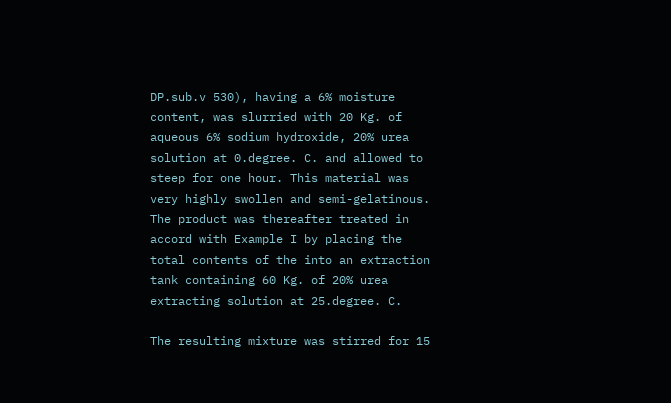DP.sub.v 530), having a 6% moisture content, was slurried with 20 Kg. of aqueous 6% sodium hydroxide, 20% urea solution at 0.degree. C. and allowed to steep for one hour. This material was very highly swollen and semi-gelatinous. The product was thereafter treated in accord with Example I by placing the total contents of the into an extraction tank containing 60 Kg. of 20% urea extracting solution at 25.degree. C.

The resulting mixture was stirred for 15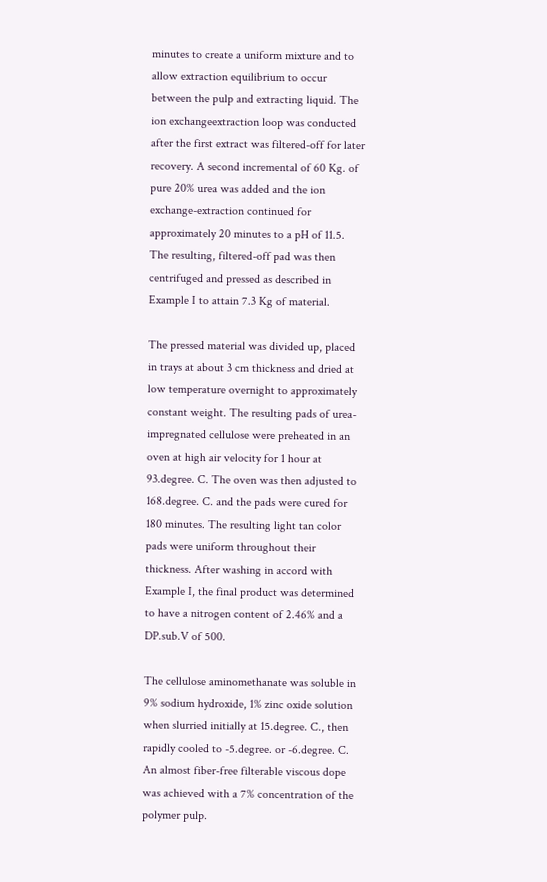minutes to create a uniform mixture and to allow extraction equilibrium to occur between the pulp and extracting liquid. The ion exchangeextraction loop was conducted after the first extract was filtered-off for later recovery. A second incremental of 60 Kg. of pure 20% urea was added and the ion exchange-extraction continued for approximately 20 minutes to a pH of 11.5. The resulting, filtered-off pad was then centrifuged and pressed as described in Example I to attain 7.3 Kg of material.

The pressed material was divided up, placed in trays at about 3 cm thickness and dried at low temperature overnight to approximately constant weight. The resulting pads of urea-impregnated cellulose were preheated in an oven at high air velocity for 1 hour at 93.degree. C. The oven was then adjusted to 168.degree. C. and the pads were cured for 180 minutes. The resulting light tan color pads were uniform throughout their thickness. After washing in accord with Example I, the final product was determined to have a nitrogen content of 2.46% and a DP.sub.V of 500.

The cellulose aminomethanate was soluble in 9% sodium hydroxide, 1% zinc oxide solution when slurried initially at 15.degree. C., then rapidly cooled to -5.degree. or -6.degree. C. An almost fiber-free filterable viscous dope was achieved with a 7% concentration of the polymer pulp.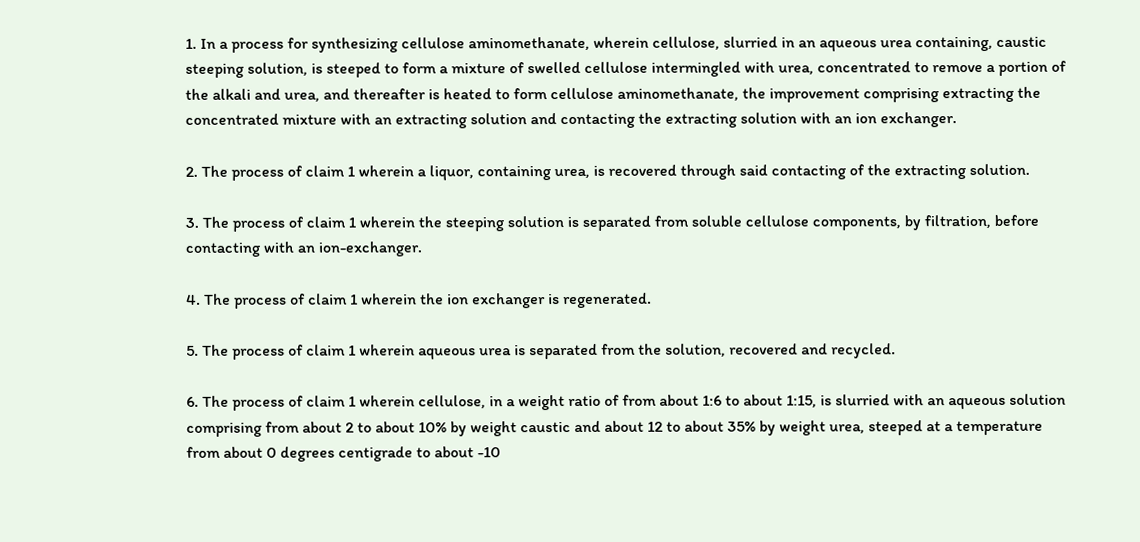1. In a process for synthesizing cellulose aminomethanate, wherein cellulose, slurried in an aqueous urea containing, caustic steeping solution, is steeped to form a mixture of swelled cellulose intermingled with urea, concentrated to remove a portion of the alkali and urea, and thereafter is heated to form cellulose aminomethanate, the improvement comprising extracting the concentrated mixture with an extracting solution and contacting the extracting solution with an ion exchanger.

2. The process of claim 1 wherein a liquor, containing urea, is recovered through said contacting of the extracting solution.

3. The process of claim 1 wherein the steeping solution is separated from soluble cellulose components, by filtration, before contacting with an ion-exchanger.

4. The process of claim 1 wherein the ion exchanger is regenerated.

5. The process of claim 1 wherein aqueous urea is separated from the solution, recovered and recycled.

6. The process of claim 1 wherein cellulose, in a weight ratio of from about 1:6 to about 1:15, is slurried with an aqueous solution comprising from about 2 to about 10% by weight caustic and about 12 to about 35% by weight urea, steeped at a temperature from about 0 degrees centigrade to about -10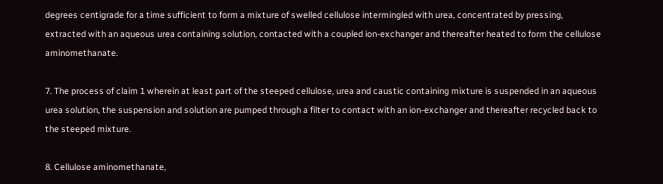degrees centigrade for a time sufficient to form a mixture of swelled cellulose intermingled with urea, concentrated by pressing, extracted with an aqueous urea containing solution, contacted with a coupled ion-exchanger and thereafter heated to form the cellulose aminomethanate.

7. The process of claim 1 wherein at least part of the steeped cellulose, urea and caustic containing mixture is suspended in an aqueous urea solution, the suspension and solution are pumped through a filter to contact with an ion-exchanger and thereafter recycled back to the steeped mixture.

8. Cellulose aminomethanate,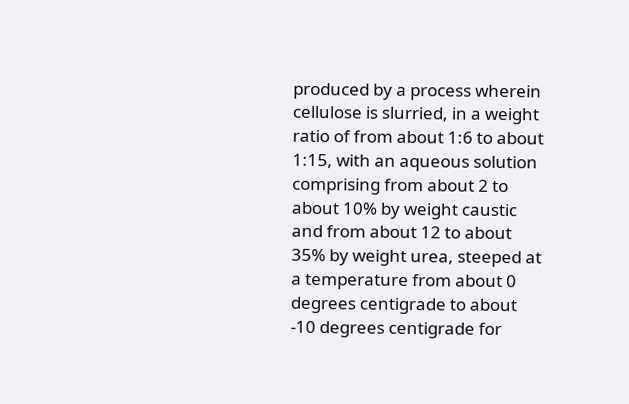produced by a process wherein cellulose is slurried, in a weight ratio of from about 1:6 to about 1:15, with an aqueous solution comprising from about 2 to about 10% by weight caustic and from about 12 to about 35% by weight urea, steeped at a temperature from about 0 degrees centigrade to about -10 degrees centigrade for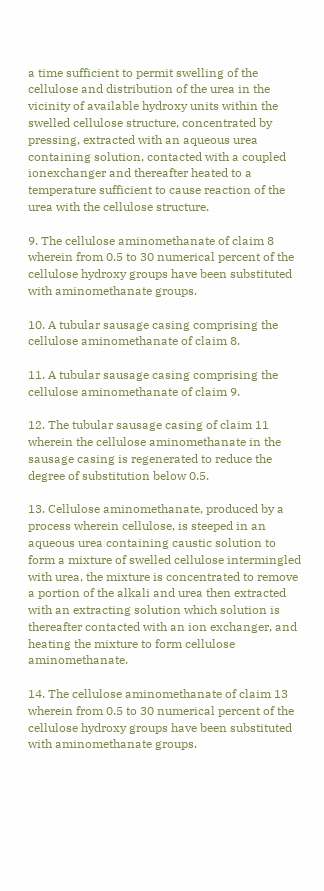a time sufficient to permit swelling of the cellulose and distribution of the urea in the vicinity of available hydroxy units within the swelled cellulose structure, concentrated by pressing, extracted with an aqueous urea containing solution, contacted with a coupled ionexchanger and thereafter heated to a temperature sufficient to cause reaction of the urea with the cellulose structure.

9. The cellulose aminomethanate of claim 8 wherein from 0.5 to 30 numerical percent of the cellulose hydroxy groups have been substituted with aminomethanate groups.

10. A tubular sausage casing comprising the cellulose aminomethanate of claim 8.

11. A tubular sausage casing comprising the cellulose aminomethanate of claim 9.

12. The tubular sausage casing of claim 11 wherein the cellulose aminomethanate in the sausage casing is regenerated to reduce the degree of substitution below 0.5.

13. Cellulose aminomethanate, produced by a process wherein cellulose, is steeped in an aqueous urea containing caustic solution to form a mixture of swelled cellulose intermingled with urea, the mixture is concentrated to remove a portion of the alkali and urea then extracted with an extracting solution which solution is thereafter contacted with an ion exchanger, and heating the mixture to form cellulose aminomethanate.

14. The cellulose aminomethanate of claim 13 wherein from 0.5 to 30 numerical percent of the cellulose hydroxy groups have been substituted with aminomethanate groups.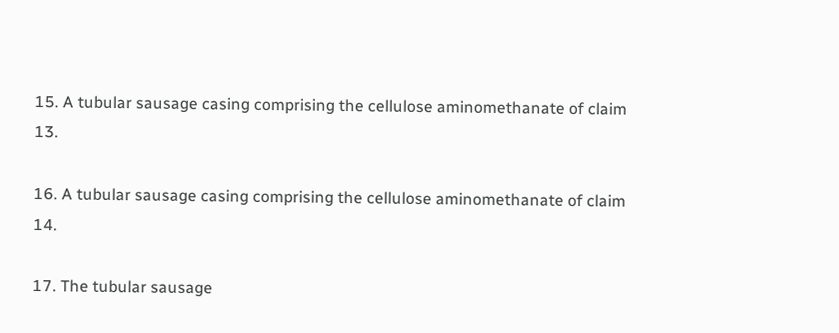15. A tubular sausage casing comprising the cellulose aminomethanate of claim 13.

16. A tubular sausage casing comprising the cellulose aminomethanate of claim 14.

17. The tubular sausage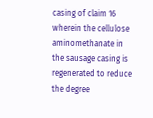casing of claim 16 wherein the cellulose aminomethanate in the sausage casing is regenerated to reduce the degree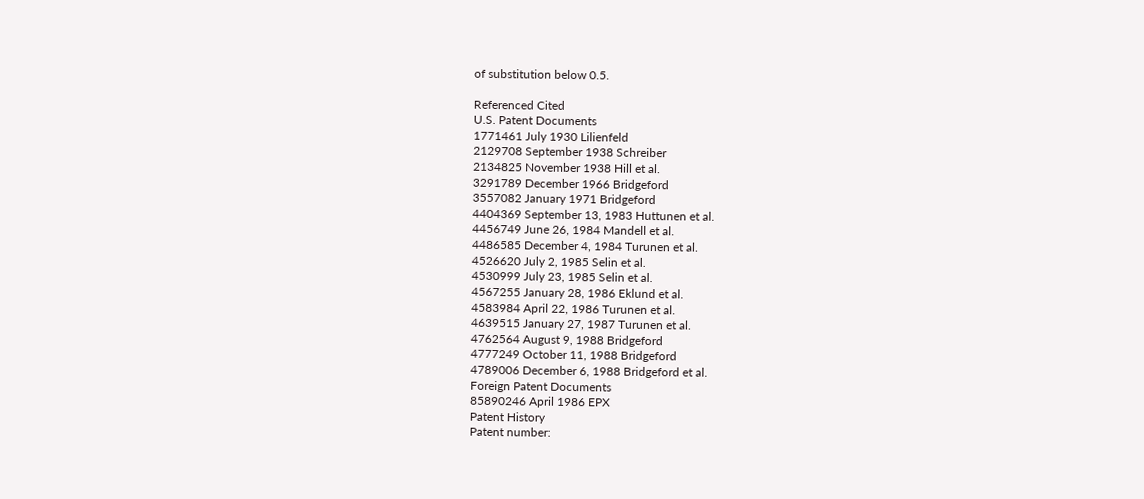of substitution below 0.5.

Referenced Cited
U.S. Patent Documents
1771461 July 1930 Lilienfeld
2129708 September 1938 Schreiber
2134825 November 1938 Hill et al.
3291789 December 1966 Bridgeford
3557082 January 1971 Bridgeford
4404369 September 13, 1983 Huttunen et al.
4456749 June 26, 1984 Mandell et al.
4486585 December 4, 1984 Turunen et al.
4526620 July 2, 1985 Selin et al.
4530999 July 23, 1985 Selin et al.
4567255 January 28, 1986 Eklund et al.
4583984 April 22, 1986 Turunen et al.
4639515 January 27, 1987 Turunen et al.
4762564 August 9, 1988 Bridgeford
4777249 October 11, 1988 Bridgeford
4789006 December 6, 1988 Bridgeford et al.
Foreign Patent Documents
85890246 April 1986 EPX
Patent History
Patent number: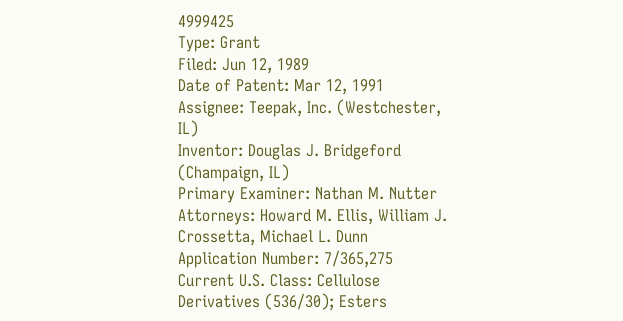4999425
Type: Grant
Filed: Jun 12, 1989
Date of Patent: Mar 12, 1991
Assignee: Teepak, Inc. (Westchester, IL)
Inventor: Douglas J. Bridgeford (Champaign, IL)
Primary Examiner: Nathan M. Nutter
Attorneys: Howard M. Ellis, William J. Crossetta, Michael L. Dunn
Application Number: 7/365,275
Current U.S. Class: Cellulose Derivatives (536/30); Esters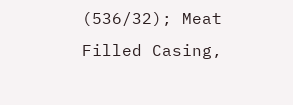(536/32); Meat Filled Casing,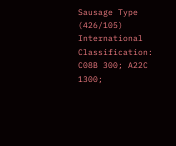Sausage Type (426/105)
International Classification: C08B 300; A22C 1300;